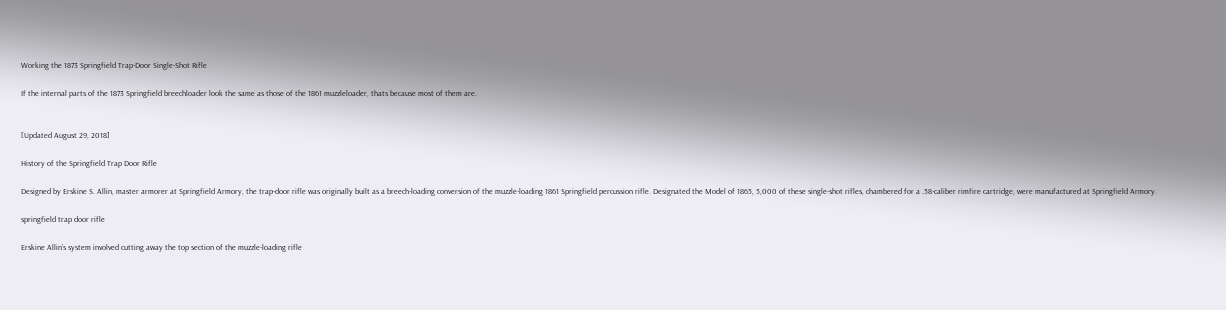Working the 1873 Springfield Trap-Door Single-Shot Rifle

If the internal parts of the 1873 Springfield breechloader look the same as those of the 1861 muzzleloader, thats because most of them are.


[Updated August 29, 2018]

History of the Springfield Trap Door Rifle

Designed by Erskine S. Allin, master armorer at Springfield Armory, the trap-door rifle was originally built as a breech-loading conversion of the muzzle-loading 1861 Springfield percussion rifle. Designated the Model of 1865, 5,000 of these single-shot rifles, chambered for a .58-caliber rimfire cartridge, were manufactured at Springfield Armory.

springfield trap door rifle

Erskine Allin’s system involved cutting away the top section of the muzzle-loading rifle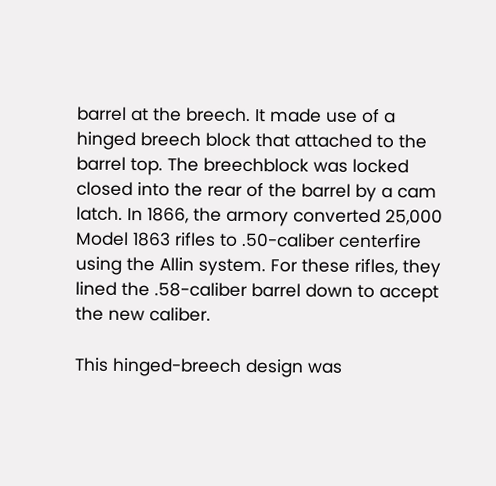barrel at the breech. It made use of a hinged breech block that attached to the barrel top. The breechblock was locked closed into the rear of the barrel by a cam latch. In 1866, the armory converted 25,000 Model 1863 rifles to .50-caliber centerfire using the Allin system. For these rifles, they lined the .58-caliber barrel down to accept the new caliber.

This hinged-breech design was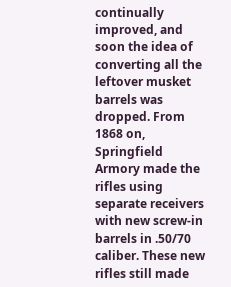continually improved, and soon the idea of converting all the leftover musket barrels was dropped. From 1868 on, Springfield Armory made the rifles using separate receivers with new screw-in barrels in .50/70 caliber. These new rifles still made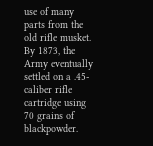use of many parts from the old rifle musket. By 1873, the Army eventually settled on a .45-caliber rifle cartridge using 70 grains of blackpowder.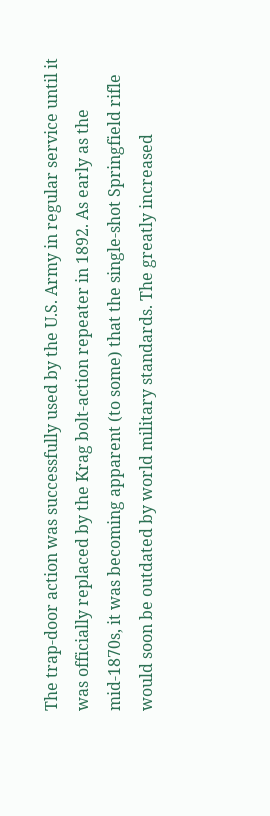The trap-door action was successfully used by the U.S. Army in regular service until it was officially replaced by the Krag bolt-action repeater in 1892. As early as the mid-1870s, it was becoming apparent (to some) that the single-shot Springfield rifle would soon be outdated by world military standards. The greatly increased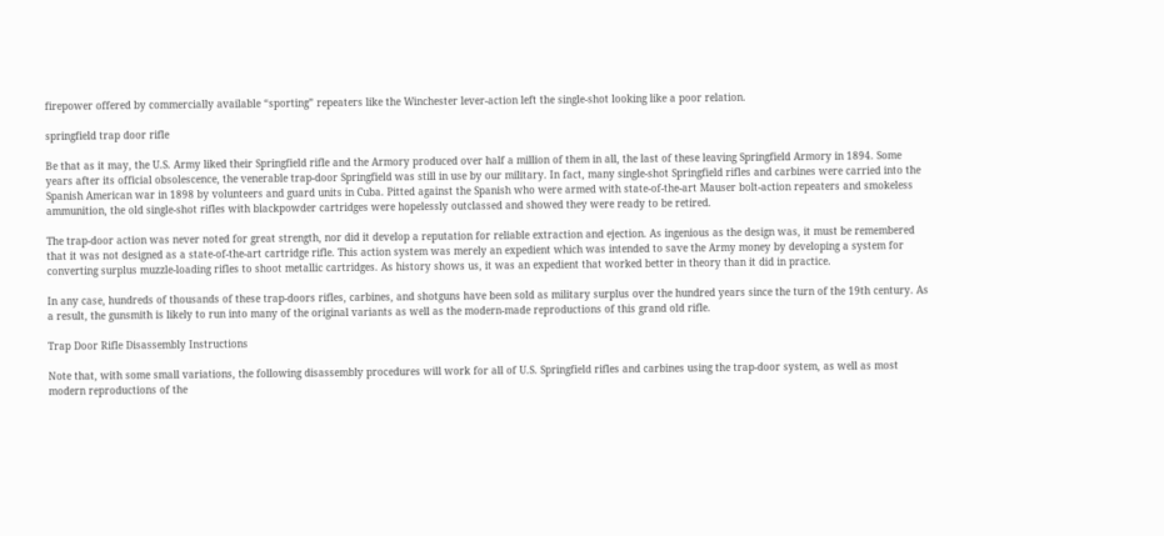firepower offered by commercially available “sporting” repeaters like the Winchester lever-action left the single-shot looking like a poor relation.

springfield trap door rifle

Be that as it may, the U.S. Army liked their Springfield rifle and the Armory produced over half a million of them in all, the last of these leaving Springfield Armory in 1894. Some years after its official obsolescence, the venerable trap-door Springfield was still in use by our military. In fact, many single-shot Springfield rifles and carbines were carried into the Spanish American war in 1898 by volunteers and guard units in Cuba. Pitted against the Spanish who were armed with state-of-the-art Mauser bolt-action repeaters and smokeless ammunition, the old single-shot rifles with blackpowder cartridges were hopelessly outclassed and showed they were ready to be retired.

The trap-door action was never noted for great strength, nor did it develop a reputation for reliable extraction and ejection. As ingenious as the design was, it must be remembered that it was not designed as a state-of-the-art cartridge rifle. This action system was merely an expedient which was intended to save the Army money by developing a system for converting surplus muzzle-loading rifles to shoot metallic cartridges. As history shows us, it was an expedient that worked better in theory than it did in practice.

In any case, hundreds of thousands of these trap-doors rifles, carbines, and shotguns have been sold as military surplus over the hundred years since the turn of the 19th century. As a result, the gunsmith is likely to run into many of the original variants as well as the modern-made reproductions of this grand old rifle.

Trap Door Rifle Disassembly Instructions

Note that, with some small variations, the following disassembly procedures will work for all of U.S. Springfield rifles and carbines using the trap-door system, as well as most modern reproductions of the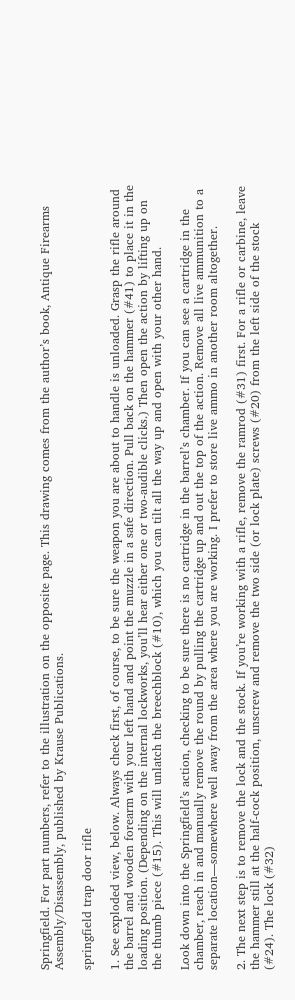Springfield. For part numbers, refer to the illustration on the opposite page. This drawing comes from the author’s book, Antique Firearms Assembly/Disassembly, published by Krause Publications.

springfield trap door rifle

1. See exploded view, below. Always check first, of course, to be sure the weapon you are about to handle is unloaded. Grasp the rifle around the barrel and wooden forearm with your left hand and point the muzzle in a safe direction. Pull back on the hammer (#41) to place it in the loading position. (Depending on the internal lockworks, you’ll hear either one or two-audible clicks.) Then open the action by lifting up on the thumb piece (#15). This will unlatch the breechblock (#10), which you can tilt all the way up and open with your other hand.

Look down into the Springfield’s action, checking to be sure there is no cartridge in the barrel’s chamber. If you can see a cartridge in the chamber, reach in and manually remove the round by pulling the cartridge up and out the top of the action. Remove all live ammunition to a separate location—somewhere well away from the area where you are working. I prefer to store live ammo in another room altogether.

2. The next step is to remove the lock and the stock. If you’re working with a rifle, remove the ramrod (#31) first. For a rifle or carbine, leave the hammer still at the half-cock position, unscrew and remove the two side (or lock plate) screws (#20) from the left side of the stock (#24). The lock (#32)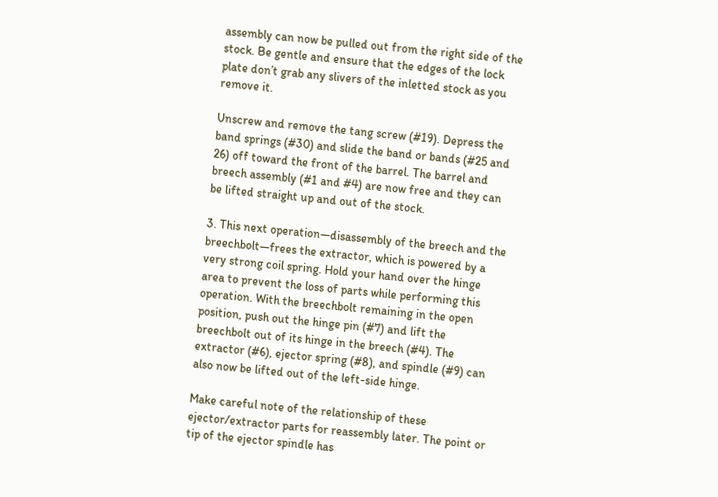assembly can now be pulled out from the right side of the stock. Be gentle and ensure that the edges of the lock plate don’t grab any slivers of the inletted stock as you remove it.

Unscrew and remove the tang screw (#19). Depress the band springs (#30) and slide the band or bands (#25 and 26) off toward the front of the barrel. The barrel and breech assembly (#1 and #4) are now free and they can be lifted straight up and out of the stock.

3. This next operation—disassembly of the breech and the breechbolt—frees the extractor, which is powered by a very strong coil spring. Hold your hand over the hinge area to prevent the loss of parts while performing this operation. With the breechbolt remaining in the open position, push out the hinge pin (#7) and lift the breechbolt out of its hinge in the breech (#4). The extractor (#6), ejector spring (#8), and spindle (#9) can also now be lifted out of the left-side hinge.

Make careful note of the relationship of these ejector/extractor parts for reassembly later. The point or tip of the ejector spindle has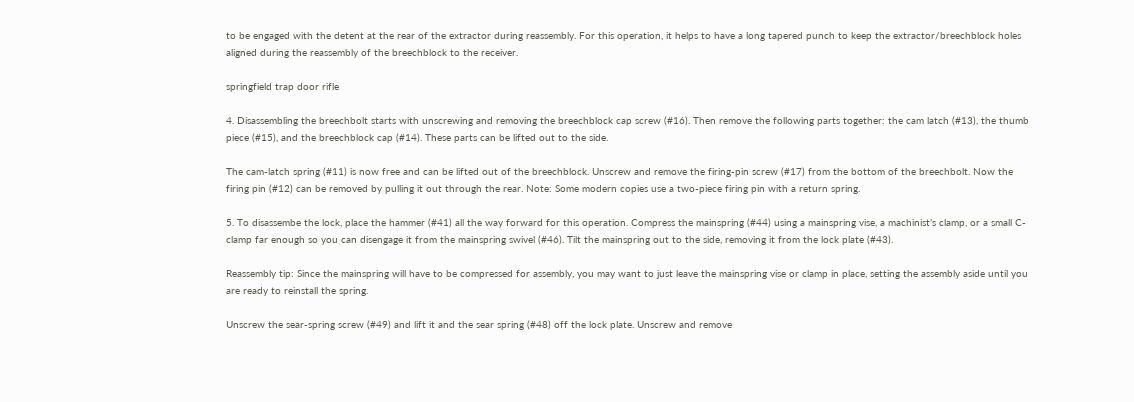to be engaged with the detent at the rear of the extractor during reassembly. For this operation, it helps to have a long tapered punch to keep the extractor/breechblock holes aligned during the reassembly of the breechblock to the receiver.

springfield trap door rifle

4. Disassembling the breechbolt starts with unscrewing and removing the breechblock cap screw (#16). Then remove the following parts together: the cam latch (#13), the thumb piece (#15), and the breechblock cap (#14). These parts can be lifted out to the side.

The cam-latch spring (#11) is now free and can be lifted out of the breechblock. Unscrew and remove the firing-pin screw (#17) from the bottom of the breechbolt. Now the firing pin (#12) can be removed by pulling it out through the rear. Note: Some modern copies use a two-piece firing pin with a return spring.

5. To disassembe the lock, place the hammer (#41) all the way forward for this operation. Compress the mainspring (#44) using a mainspring vise, a machinist’s clamp, or a small C-clamp far enough so you can disengage it from the mainspring swivel (#46). Tilt the mainspring out to the side, removing it from the lock plate (#43).

Reassembly tip: Since the mainspring will have to be compressed for assembly, you may want to just leave the mainspring vise or clamp in place, setting the assembly aside until you are ready to reinstall the spring.

Unscrew the sear-spring screw (#49) and lift it and the sear spring (#48) off the lock plate. Unscrew and remove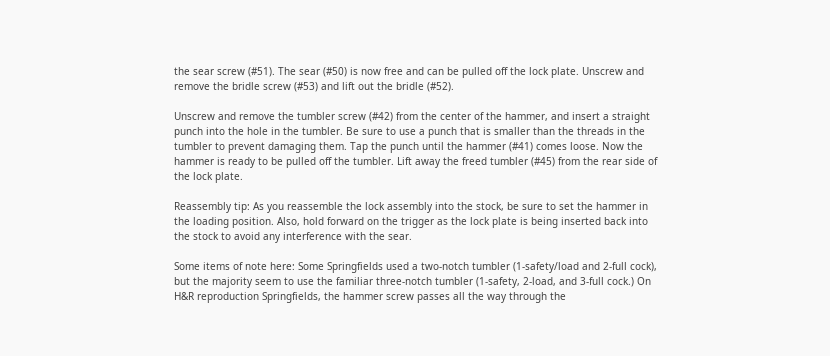the sear screw (#51). The sear (#50) is now free and can be pulled off the lock plate. Unscrew and remove the bridle screw (#53) and lift out the bridle (#52).

Unscrew and remove the tumbler screw (#42) from the center of the hammer, and insert a straight punch into the hole in the tumbler. Be sure to use a punch that is smaller than the threads in the tumbler to prevent damaging them. Tap the punch until the hammer (#41) comes loose. Now the hammer is ready to be pulled off the tumbler. Lift away the freed tumbler (#45) from the rear side of the lock plate.

Reassembly tip: As you reassemble the lock assembly into the stock, be sure to set the hammer in the loading position. Also, hold forward on the trigger as the lock plate is being inserted back into the stock to avoid any interference with the sear.

Some items of note here: Some Springfields used a two-notch tumbler (1-safety/load and 2-full cock), but the majority seem to use the familiar three-notch tumbler (1-safety, 2-load, and 3-full cock.) On H&R reproduction Springfields, the hammer screw passes all the way through the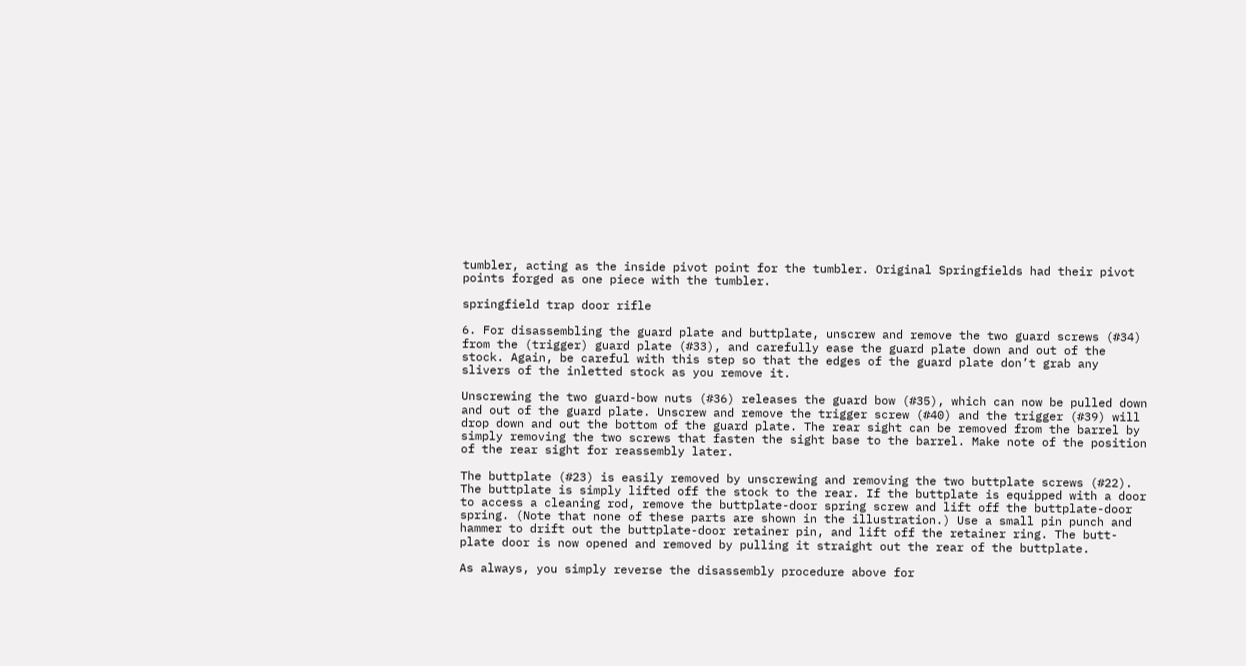tumbler, acting as the inside pivot point for the tumbler. Original Springfields had their pivot points forged as one piece with the tumbler.

springfield trap door rifle

6. For disassembling the guard plate and buttplate, unscrew and remove the two guard screws (#34) from the (trigger) guard plate (#33), and carefully ease the guard plate down and out of the stock. Again, be careful with this step so that the edges of the guard plate don’t grab any slivers of the inletted stock as you remove it.

Unscrewing the two guard-bow nuts (#36) releases the guard bow (#35), which can now be pulled down and out of the guard plate. Unscrew and remove the trigger screw (#40) and the trigger (#39) will drop down and out the bottom of the guard plate. The rear sight can be removed from the barrel by simply removing the two screws that fasten the sight base to the barrel. Make note of the position of the rear sight for reassembly later.

The buttplate (#23) is easily removed by unscrewing and removing the two buttplate screws (#22). The buttplate is simply lifted off the stock to the rear. If the buttplate is equipped with a door to access a cleaning rod, remove the buttplate-door spring screw and lift off the buttplate-door spring. (Note that none of these parts are shown in the illustration.) Use a small pin punch and hammer to drift out the buttplate-door retainer pin, and lift off the retainer ring. The butt-plate door is now opened and removed by pulling it straight out the rear of the buttplate.

As always, you simply reverse the disassembly procedure above for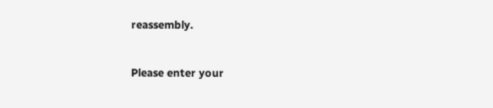reassembly.


Please enter your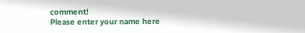comment!
Please enter your name here